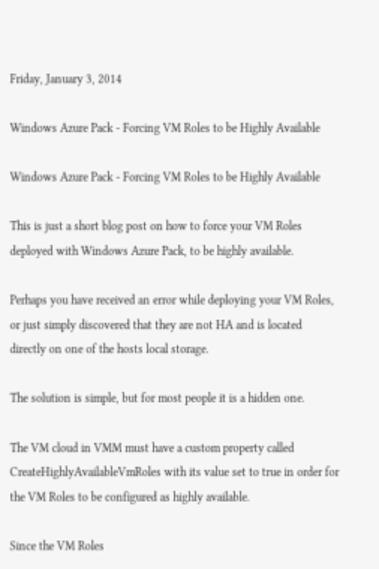Friday, January 3, 2014

Windows Azure Pack - Forcing VM Roles to be Highly Available

Windows Azure Pack - Forcing VM Roles to be Highly Available

This is just a short blog post on how to force your VM Roles deployed with Windows Azure Pack, to be highly available.

Perhaps you have received an error while deploying your VM Roles, or just simply discovered that they are not HA and is located directly on one of the hosts local storage.

The solution is simple, but for most people it is a hidden one.

The VM cloud in VMM must have a custom property called CreateHighlyAvailableVmRoles with its value set to true in order for the VM Roles to be configured as highly available.

Since the VM Roles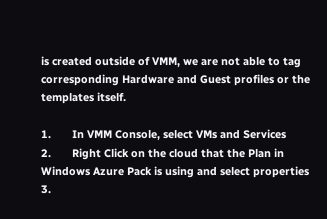is created outside of VMM, we are not able to tag corresponding Hardware and Guest profiles or the templates itself.

1.       In VMM Console, select VMs and Services
2.       Right Click on the cloud that the Plan in Windows Azure Pack is using and select properties
3.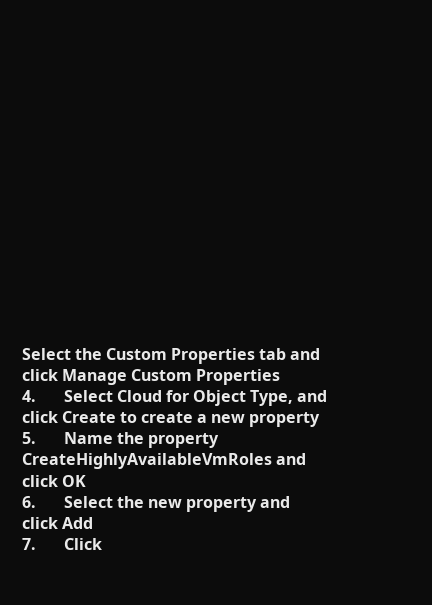Select the Custom Properties tab and click Manage Custom Properties
4.       Select Cloud for Object Type, and click Create to create a new property
5.       Name the property CreateHighlyAvailableVmRoles and click OK
6.       Select the new property and click Add
7.       Click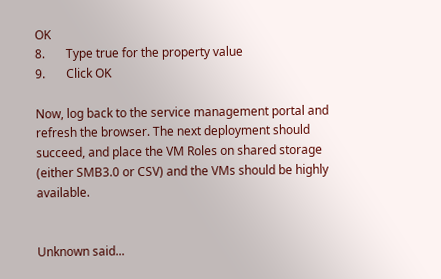OK
8.       Type true for the property value
9.       Click OK

Now, log back to the service management portal and refresh the browser. The next deployment should succeed, and place the VM Roles on shared storage (either SMB3.0 or CSV) and the VMs should be highly available.


Unknown said...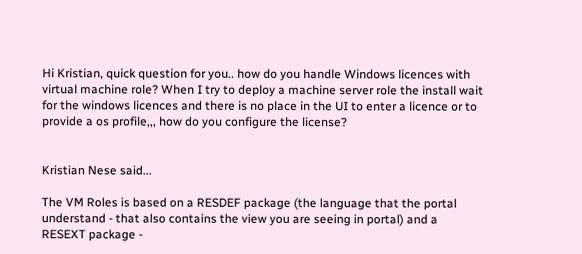Hi Kristian, quick question for you.. how do you handle Windows licences with virtual machine role? When I try to deploy a machine server role the install wait for the windows licences and there is no place in the UI to enter a licence or to provide a os profile,,, how do you configure the license?


Kristian Nese said...

The VM Roles is based on a RESDEF package (the language that the portal understand - that also contains the view you are seeing in portal) and a RESEXT package -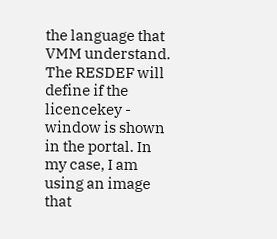the language that VMM understand. The RESDEF will define if the licencekey - window is shown in the portal. In my case, I am using an image that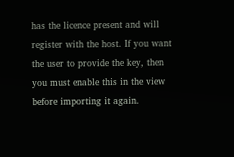has the licence present and will register with the host. If you want the user to provide the key, then you must enable this in the view before importing it again.